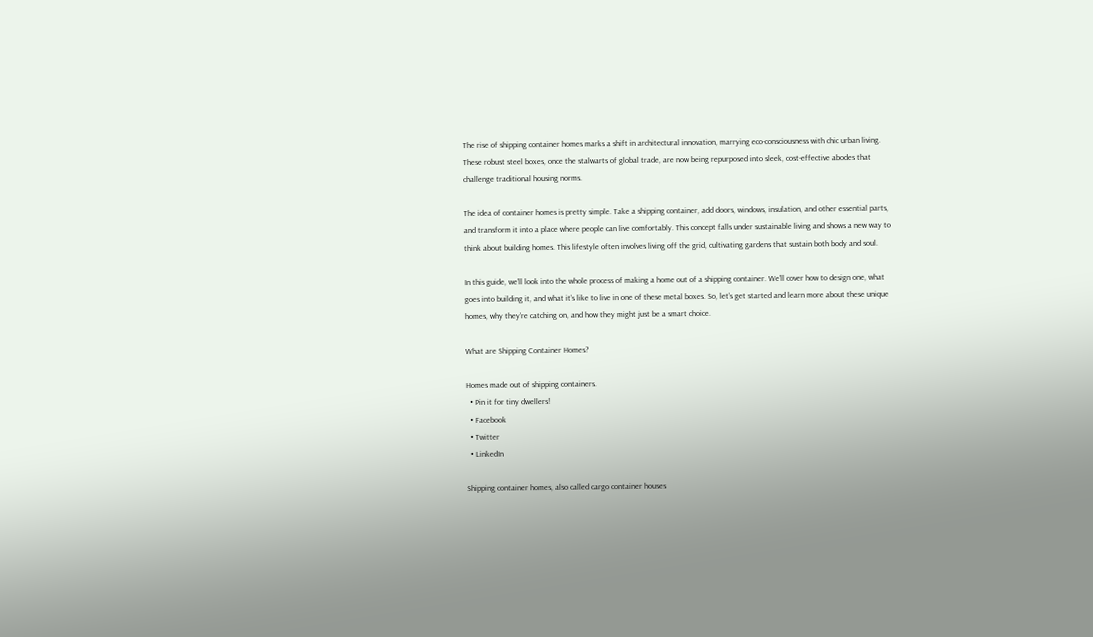The rise of shipping container homes marks a shift in architectural innovation, marrying eco-consciousness with chic urban living. These robust steel boxes, once the stalwarts of global trade, are now being repurposed into sleek, cost-effective abodes that challenge traditional housing norms.

The idea of container homes is pretty simple. Take a shipping container, add doors, windows, insulation, and other essential parts, and transform it into a place where people can live comfortably. This concept falls under sustainable living and shows a new way to think about building homes. This lifestyle often involves living off the grid, cultivating gardens that sustain both body and soul.

In this guide, we’ll look into the whole process of making a home out of a shipping container. We’ll cover how to design one, what goes into building it, and what it’s like to live in one of these metal boxes. So, let’s get started and learn more about these unique homes, why they’re catching on, and how they might just be a smart choice.

What are Shipping Container Homes?

Homes made out of shipping containers.
  • Pin it for tiny dwellers!
  • Facebook
  • Twitter
  • LinkedIn

Shipping container homes, also called cargo container houses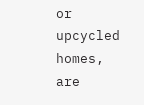or upcycled homes, are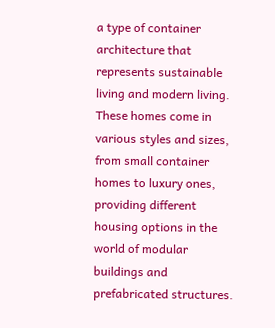a type of container architecture that represents sustainable living and modern living. These homes come in various styles and sizes, from small container homes to luxury ones, providing different housing options in the world of modular buildings and prefabricated structures.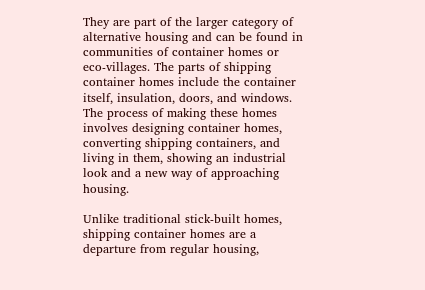They are part of the larger category of alternative housing and can be found in communities of container homes or eco-villages. The parts of shipping container homes include the container itself, insulation, doors, and windows. The process of making these homes involves designing container homes, converting shipping containers, and living in them, showing an industrial look and a new way of approaching housing.

Unlike traditional stick-built homes, shipping container homes are a departure from regular housing,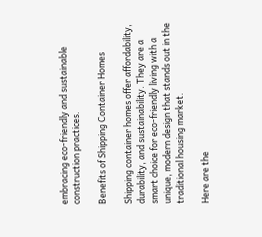embracing eco-friendly and sustainable construction practices.

Benefits of Shipping Container Homes

Shipping container homes offer affordability, durability, and sustainability. They are a smart choice for eco-friendly living with a unique, modern design that stands out in the traditional housing market.

Here are the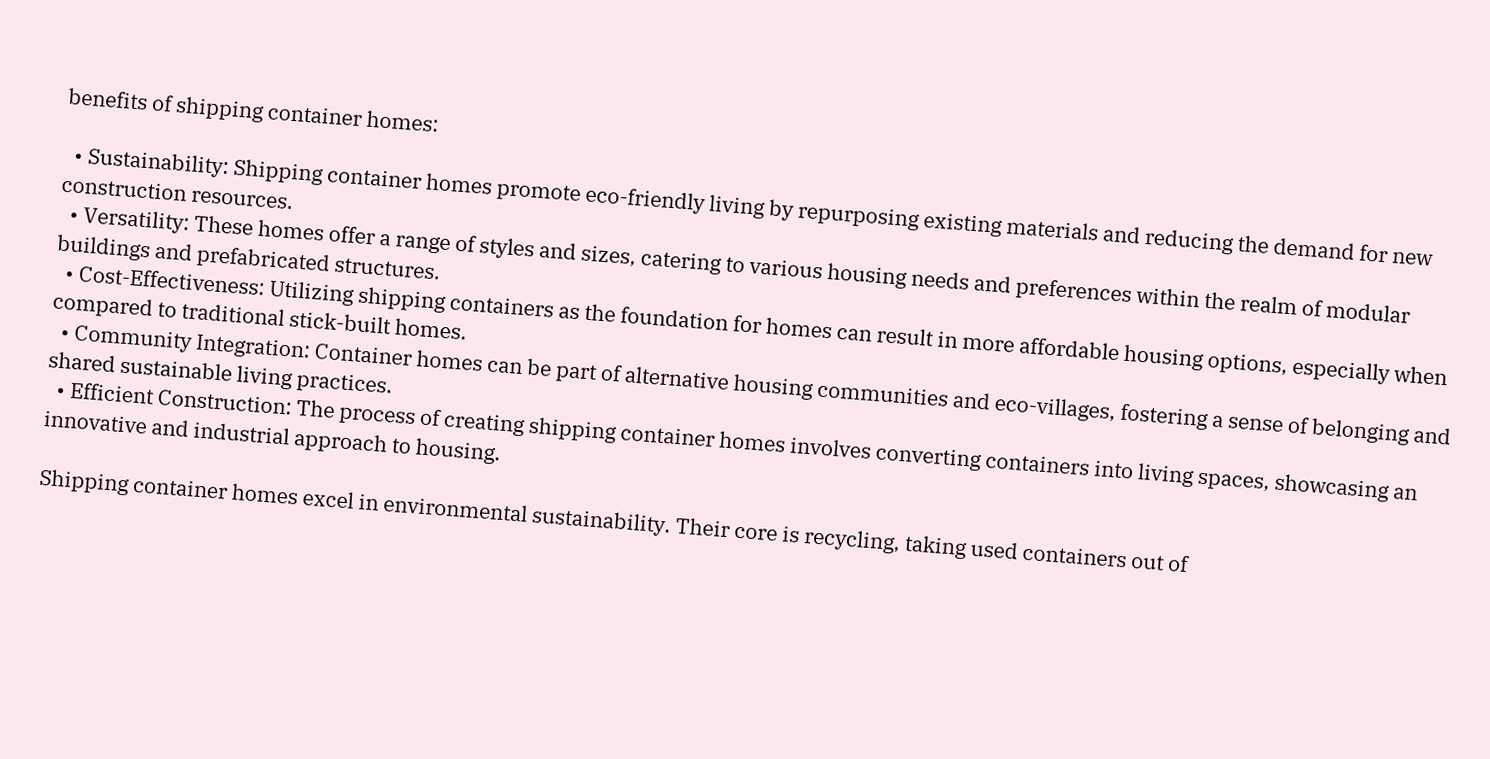benefits of shipping container homes:

  • Sustainability: Shipping container homes promote eco-friendly living by repurposing existing materials and reducing the demand for new construction resources.
  • Versatility: These homes offer a range of styles and sizes, catering to various housing needs and preferences within the realm of modular buildings and prefabricated structures.
  • Cost-Effectiveness: Utilizing shipping containers as the foundation for homes can result in more affordable housing options, especially when compared to traditional stick-built homes.
  • Community Integration: Container homes can be part of alternative housing communities and eco-villages, fostering a sense of belonging and shared sustainable living practices.
  • Efficient Construction: The process of creating shipping container homes involves converting containers into living spaces, showcasing an innovative and industrial approach to housing.

Shipping container homes excel in environmental sustainability. Their core is recycling, taking used containers out of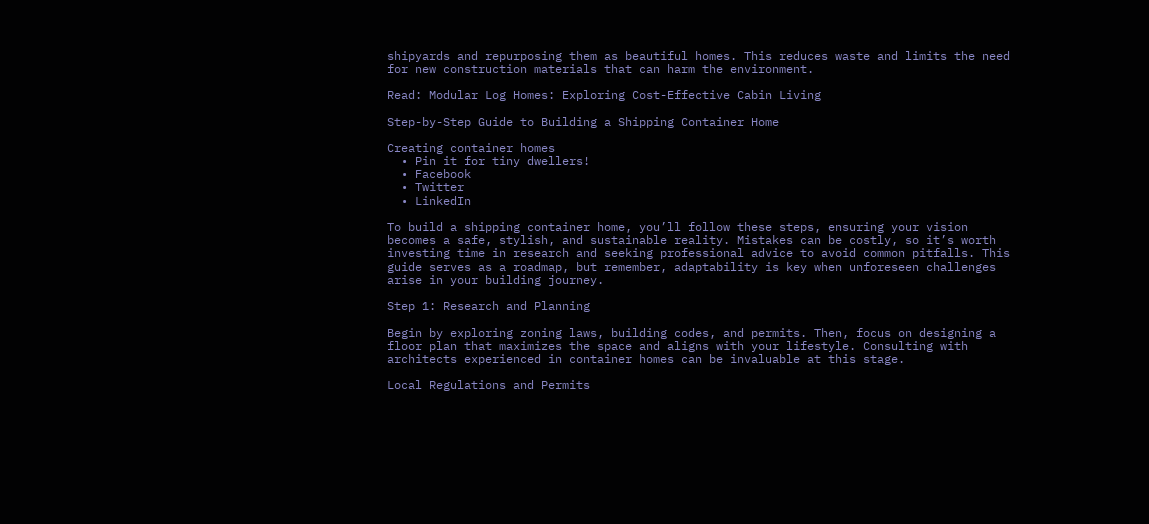shipyards and repurposing them as beautiful homes. This reduces waste and limits the need for new construction materials that can harm the environment.

Read: Modular Log Homes: Exploring Cost-Effective Cabin Living

Step-by-Step Guide to Building a Shipping Container Home

Creating container homes
  • Pin it for tiny dwellers!
  • Facebook
  • Twitter
  • LinkedIn

To build a shipping container home, you’ll follow these steps, ensuring your vision becomes a safe, stylish, and sustainable reality. Mistakes can be costly, so it’s worth investing time in research and seeking professional advice to avoid common pitfalls. This guide serves as a roadmap, but remember, adaptability is key when unforeseen challenges arise in your building journey.

Step 1: Research and Planning

Begin by exploring zoning laws, building codes, and permits. Then, focus on designing a floor plan that maximizes the space and aligns with your lifestyle. Consulting with architects experienced in container homes can be invaluable at this stage.

Local Regulations and Permits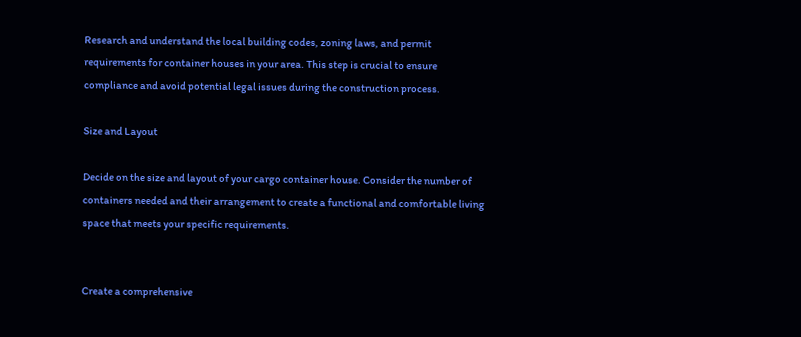Research and understand the local building codes, zoning laws, and permit requirements for container houses in your area. This step is crucial to ensure compliance and avoid potential legal issues during the construction process.

Size and Layout

Decide on the size and layout of your cargo container house. Consider the number of containers needed and their arrangement to create a functional and comfortable living space that meets your specific requirements.


Create a comprehensive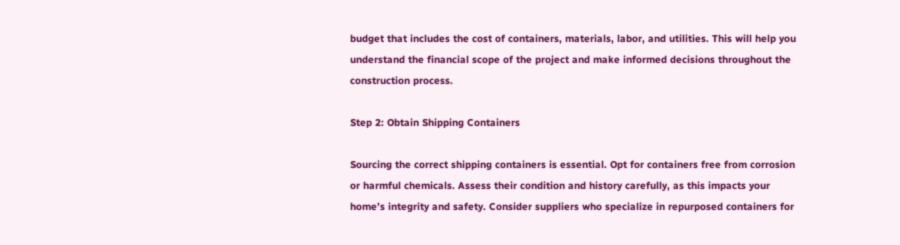budget that includes the cost of containers, materials, labor, and utilities. This will help you understand the financial scope of the project and make informed decisions throughout the construction process.

Step 2: Obtain Shipping Containers

Sourcing the correct shipping containers is essential. Opt for containers free from corrosion or harmful chemicals. Assess their condition and history carefully, as this impacts your home’s integrity and safety. Consider suppliers who specialize in repurposed containers for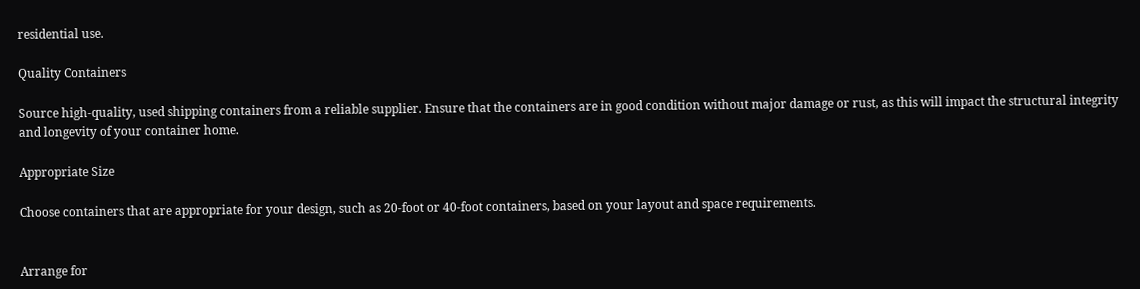residential use.

Quality Containers

Source high-quality, used shipping containers from a reliable supplier. Ensure that the containers are in good condition without major damage or rust, as this will impact the structural integrity and longevity of your container home.

Appropriate Size

Choose containers that are appropriate for your design, such as 20-foot or 40-foot containers, based on your layout and space requirements.


Arrange for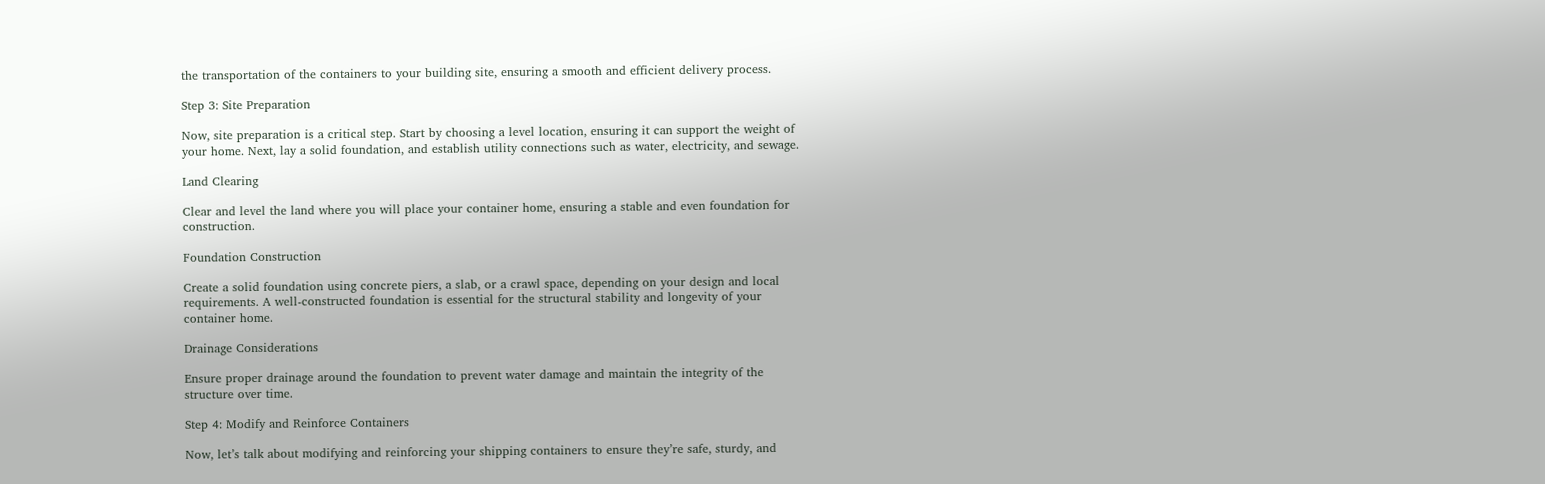the transportation of the containers to your building site, ensuring a smooth and efficient delivery process.

Step 3: Site Preparation

Now, site preparation is a critical step. Start by choosing a level location, ensuring it can support the weight of your home. Next, lay a solid foundation, and establish utility connections such as water, electricity, and sewage.

Land Clearing

Clear and level the land where you will place your container home, ensuring a stable and even foundation for construction.

Foundation Construction

Create a solid foundation using concrete piers, a slab, or a crawl space, depending on your design and local requirements. A well-constructed foundation is essential for the structural stability and longevity of your container home.

Drainage Considerations

Ensure proper drainage around the foundation to prevent water damage and maintain the integrity of the structure over time.

Step 4: Modify and Reinforce Containers

Now, let’s talk about modifying and reinforcing your shipping containers to ensure they’re safe, sturdy, and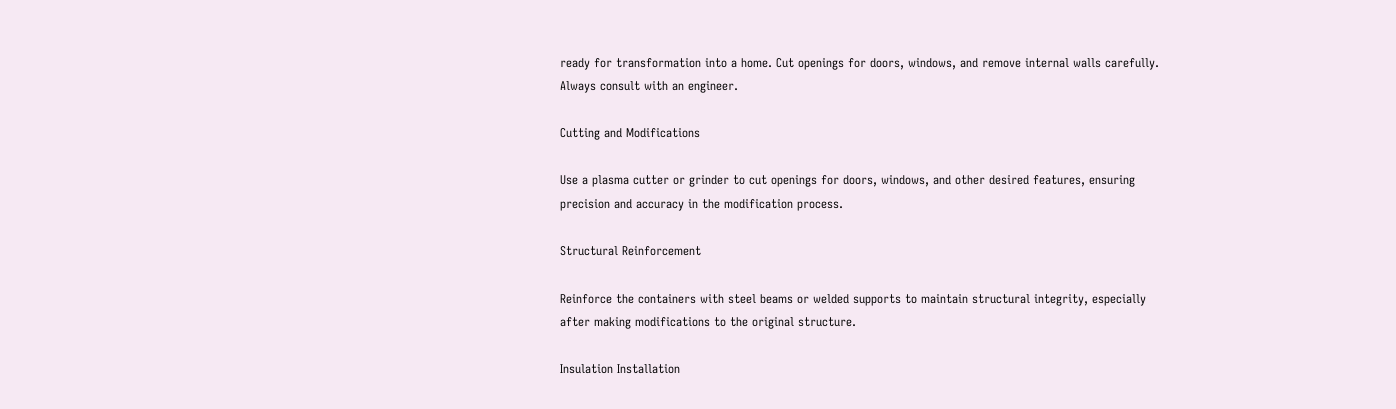ready for transformation into a home. Cut openings for doors, windows, and remove internal walls carefully. Always consult with an engineer.

Cutting and Modifications

Use a plasma cutter or grinder to cut openings for doors, windows, and other desired features, ensuring precision and accuracy in the modification process.

Structural Reinforcement

Reinforce the containers with steel beams or welded supports to maintain structural integrity, especially after making modifications to the original structure.

Insulation Installation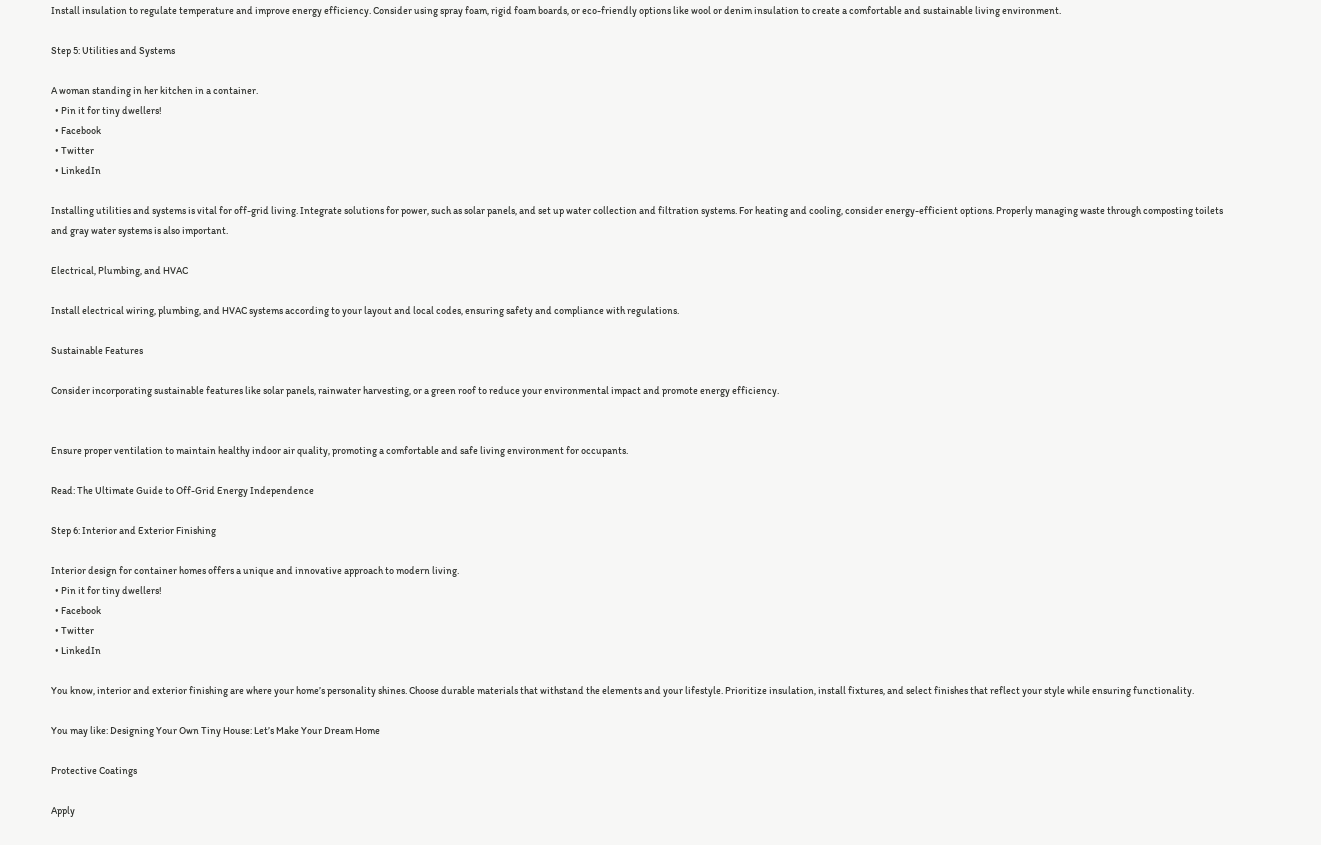Install insulation to regulate temperature and improve energy efficiency. Consider using spray foam, rigid foam boards, or eco-friendly options like wool or denim insulation to create a comfortable and sustainable living environment.

Step 5: Utilities and Systems

A woman standing in her kitchen in a container.
  • Pin it for tiny dwellers!
  • Facebook
  • Twitter
  • LinkedIn

Installing utilities and systems is vital for off-grid living. Integrate solutions for power, such as solar panels, and set up water collection and filtration systems. For heating and cooling, consider energy-efficient options. Properly managing waste through composting toilets and gray water systems is also important.

Electrical, Plumbing, and HVAC

Install electrical wiring, plumbing, and HVAC systems according to your layout and local codes, ensuring safety and compliance with regulations.

Sustainable Features

Consider incorporating sustainable features like solar panels, rainwater harvesting, or a green roof to reduce your environmental impact and promote energy efficiency.


Ensure proper ventilation to maintain healthy indoor air quality, promoting a comfortable and safe living environment for occupants.

Read: The Ultimate Guide to Off-Grid Energy Independence

Step 6: Interior and Exterior Finishing

Interior design for container homes offers a unique and innovative approach to modern living.
  • Pin it for tiny dwellers!
  • Facebook
  • Twitter
  • LinkedIn

You know, interior and exterior finishing are where your home’s personality shines. Choose durable materials that withstand the elements and your lifestyle. Prioritize insulation, install fixtures, and select finishes that reflect your style while ensuring functionality.

You may like: Designing Your Own Tiny House: Let’s Make Your Dream Home

Protective Coatings

Apply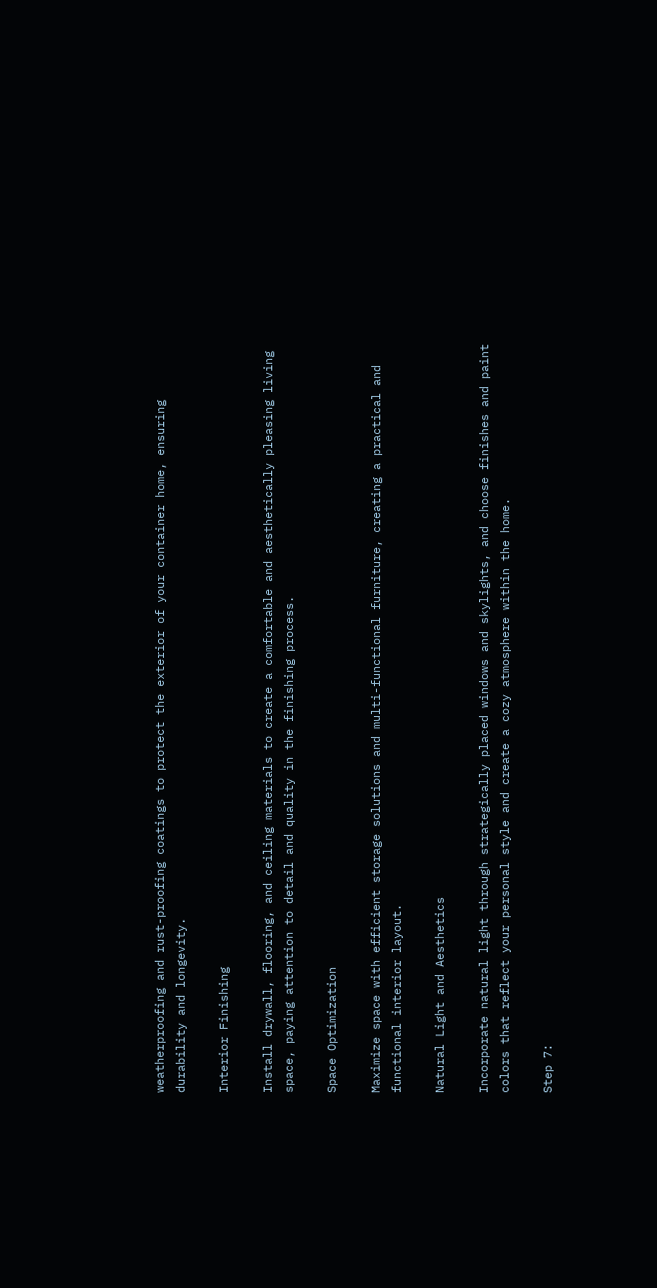weatherproofing and rust-proofing coatings to protect the exterior of your container home, ensuring durability and longevity.

Interior Finishing

Install drywall, flooring, and ceiling materials to create a comfortable and aesthetically pleasing living space, paying attention to detail and quality in the finishing process.

Space Optimization

Maximize space with efficient storage solutions and multi-functional furniture, creating a practical and functional interior layout.

Natural Light and Aesthetics

Incorporate natural light through strategically placed windows and skylights, and choose finishes and paint colors that reflect your personal style and create a cozy atmosphere within the home.

Step 7: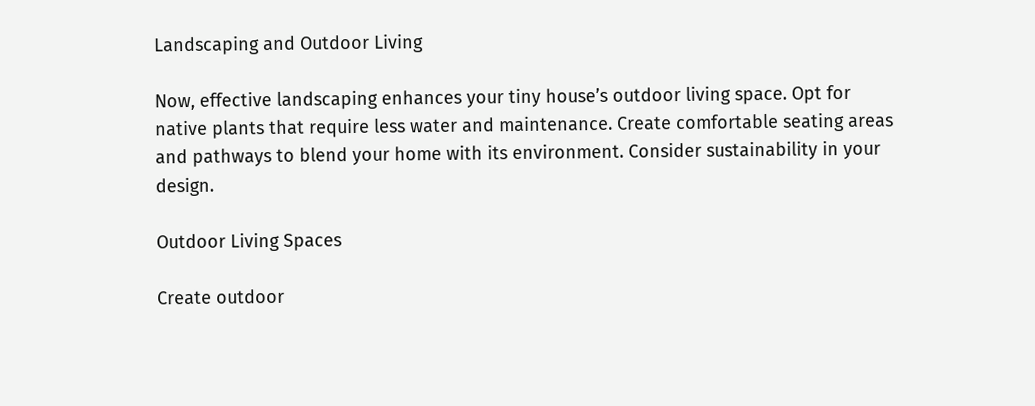Landscaping and Outdoor Living

Now, effective landscaping enhances your tiny house’s outdoor living space. Opt for native plants that require less water and maintenance. Create comfortable seating areas and pathways to blend your home with its environment. Consider sustainability in your design.

Outdoor Living Spaces

Create outdoor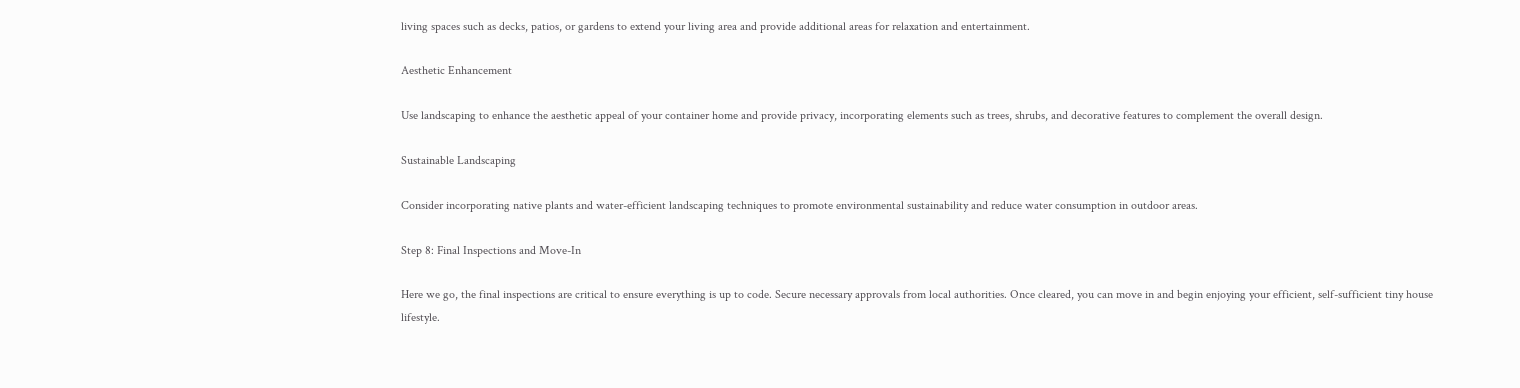living spaces such as decks, patios, or gardens to extend your living area and provide additional areas for relaxation and entertainment.

Aesthetic Enhancement

Use landscaping to enhance the aesthetic appeal of your container home and provide privacy, incorporating elements such as trees, shrubs, and decorative features to complement the overall design.

Sustainable Landscaping

Consider incorporating native plants and water-efficient landscaping techniques to promote environmental sustainability and reduce water consumption in outdoor areas.

Step 8: Final Inspections and Move-In

Here we go, the final inspections are critical to ensure everything is up to code. Secure necessary approvals from local authorities. Once cleared, you can move in and begin enjoying your efficient, self-sufficient tiny house lifestyle.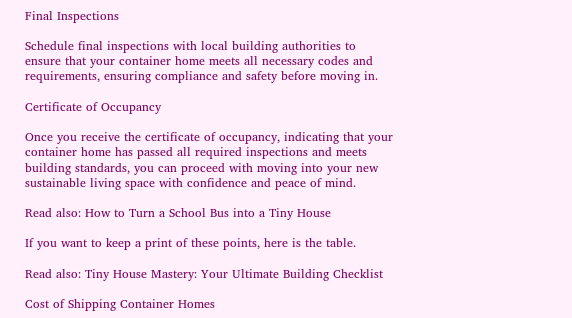Final Inspections

Schedule final inspections with local building authorities to ensure that your container home meets all necessary codes and requirements, ensuring compliance and safety before moving in.

Certificate of Occupancy

Once you receive the certificate of occupancy, indicating that your container home has passed all required inspections and meets building standards, you can proceed with moving into your new sustainable living space with confidence and peace of mind.

Read also: How to Turn a School Bus into a Tiny House

If you want to keep a print of these points, here is the table.

Read also: Tiny House Mastery: Your Ultimate Building Checklist

Cost of Shipping Container Homes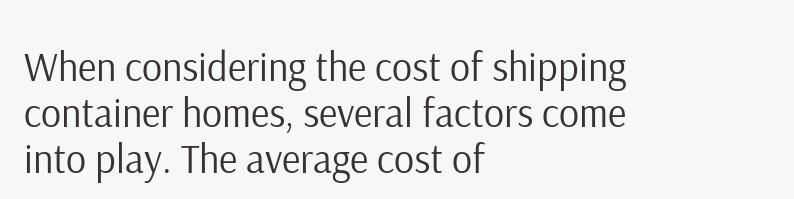When considering the cost of shipping container homes, several factors come into play. The average cost of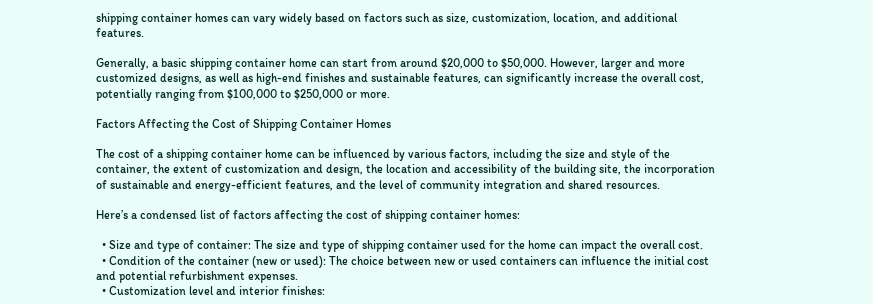shipping container homes can vary widely based on factors such as size, customization, location, and additional features.

Generally, a basic shipping container home can start from around $20,000 to $50,000. However, larger and more customized designs, as well as high-end finishes and sustainable features, can significantly increase the overall cost, potentially ranging from $100,000 to $250,000 or more.

Factors Affecting the Cost of Shipping Container Homes

The cost of a shipping container home can be influenced by various factors, including the size and style of the container, the extent of customization and design, the location and accessibility of the building site, the incorporation of sustainable and energy-efficient features, and the level of community integration and shared resources.

Here’s a condensed list of factors affecting the cost of shipping container homes:

  • Size and type of container: The size and type of shipping container used for the home can impact the overall cost.
  • Condition of the container (new or used): The choice between new or used containers can influence the initial cost and potential refurbishment expenses.
  • Customization level and interior finishes: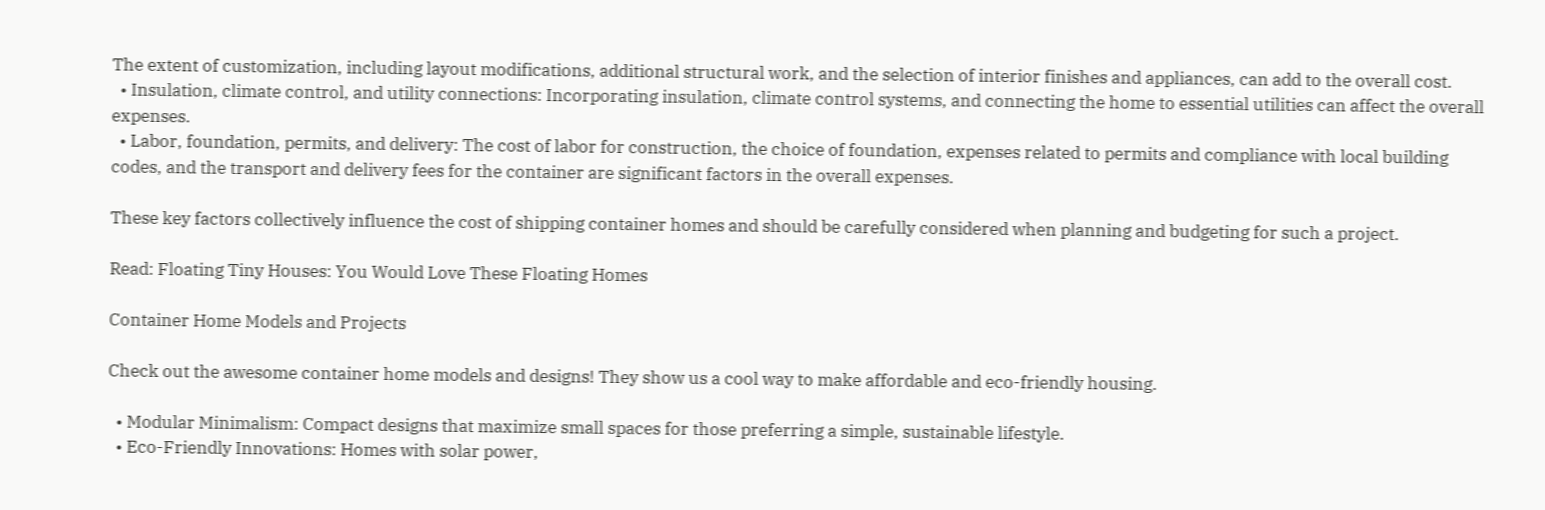The extent of customization, including layout modifications, additional structural work, and the selection of interior finishes and appliances, can add to the overall cost.
  • Insulation, climate control, and utility connections: Incorporating insulation, climate control systems, and connecting the home to essential utilities can affect the overall expenses.
  • Labor, foundation, permits, and delivery: The cost of labor for construction, the choice of foundation, expenses related to permits and compliance with local building codes, and the transport and delivery fees for the container are significant factors in the overall expenses.

These key factors collectively influence the cost of shipping container homes and should be carefully considered when planning and budgeting for such a project.

Read: Floating Tiny Houses: You Would Love These Floating Homes

Container Home Models and Projects

Check out the awesome container home models and designs! They show us a cool way to make affordable and eco-friendly housing.

  • Modular Minimalism: Compact designs that maximize small spaces for those preferring a simple, sustainable lifestyle.
  • Eco-Friendly Innovations: Homes with solar power,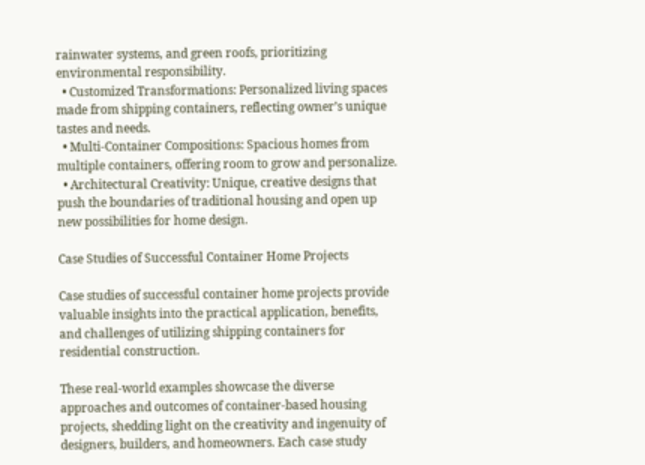rainwater systems, and green roofs, prioritizing environmental responsibility.
  • Customized Transformations: Personalized living spaces made from shipping containers, reflecting owner’s unique tastes and needs.
  • Multi-Container Compositions: Spacious homes from multiple containers, offering room to grow and personalize.
  • Architectural Creativity: Unique, creative designs that push the boundaries of traditional housing and open up new possibilities for home design.

Case Studies of Successful Container Home Projects

Case studies of successful container home projects provide valuable insights into the practical application, benefits, and challenges of utilizing shipping containers for residential construction.

These real-world examples showcase the diverse approaches and outcomes of container-based housing projects, shedding light on the creativity and ingenuity of designers, builders, and homeowners. Each case study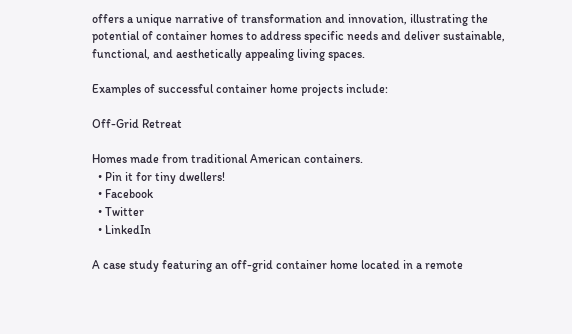offers a unique narrative of transformation and innovation, illustrating the potential of container homes to address specific needs and deliver sustainable, functional, and aesthetically appealing living spaces.

Examples of successful container home projects include:

Off-Grid Retreat

Homes made from traditional American containers.
  • Pin it for tiny dwellers!
  • Facebook
  • Twitter
  • LinkedIn

A case study featuring an off-grid container home located in a remote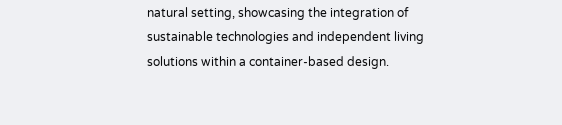natural setting, showcasing the integration of sustainable technologies and independent living solutions within a container-based design.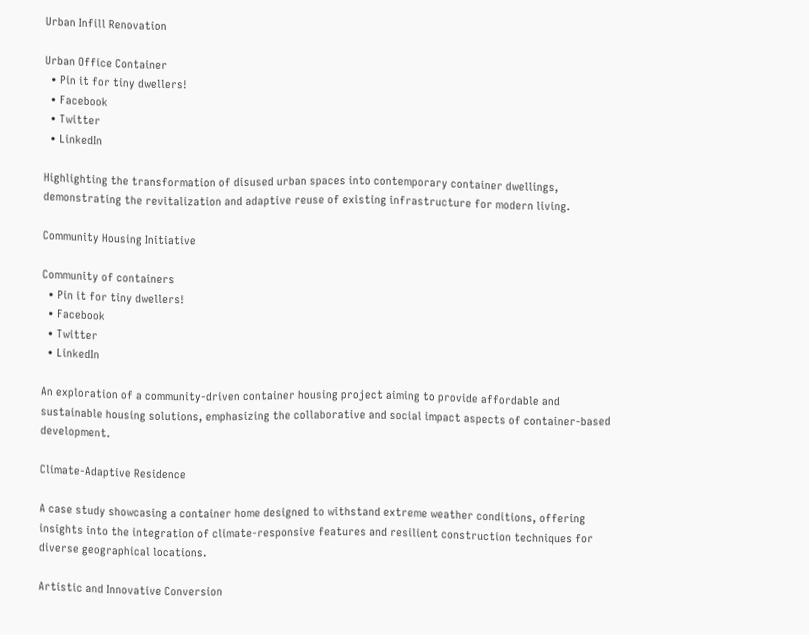Urban Infill Renovation

Urban Office Container
  • Pin it for tiny dwellers!
  • Facebook
  • Twitter
  • LinkedIn

Highlighting the transformation of disused urban spaces into contemporary container dwellings, demonstrating the revitalization and adaptive reuse of existing infrastructure for modern living.

Community Housing Initiative

Community of containers
  • Pin it for tiny dwellers!
  • Facebook
  • Twitter
  • LinkedIn

An exploration of a community-driven container housing project aiming to provide affordable and sustainable housing solutions, emphasizing the collaborative and social impact aspects of container-based development.

Climate-Adaptive Residence

A case study showcasing a container home designed to withstand extreme weather conditions, offering insights into the integration of climate-responsive features and resilient construction techniques for diverse geographical locations.

Artistic and Innovative Conversion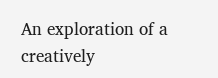An exploration of a creatively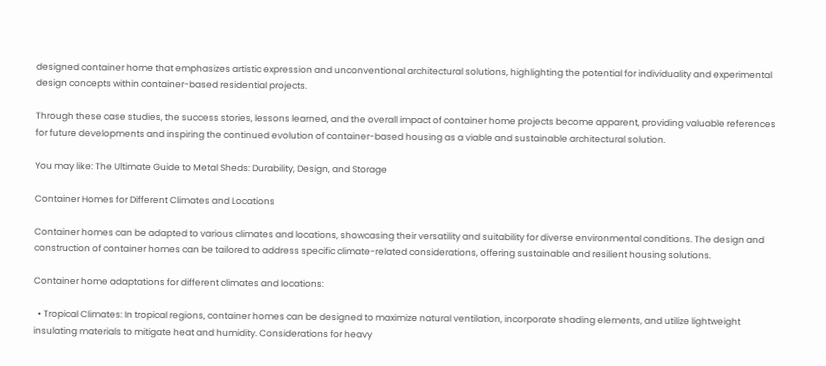designed container home that emphasizes artistic expression and unconventional architectural solutions, highlighting the potential for individuality and experimental design concepts within container-based residential projects.

Through these case studies, the success stories, lessons learned, and the overall impact of container home projects become apparent, providing valuable references for future developments and inspiring the continued evolution of container-based housing as a viable and sustainable architectural solution.

You may like: The Ultimate Guide to Metal Sheds: Durability, Design, and Storage

Container Homes for Different Climates and Locations

Container homes can be adapted to various climates and locations, showcasing their versatility and suitability for diverse environmental conditions. The design and construction of container homes can be tailored to address specific climate-related considerations, offering sustainable and resilient housing solutions.

Container home adaptations for different climates and locations:

  • Tropical Climates: In tropical regions, container homes can be designed to maximize natural ventilation, incorporate shading elements, and utilize lightweight insulating materials to mitigate heat and humidity. Considerations for heavy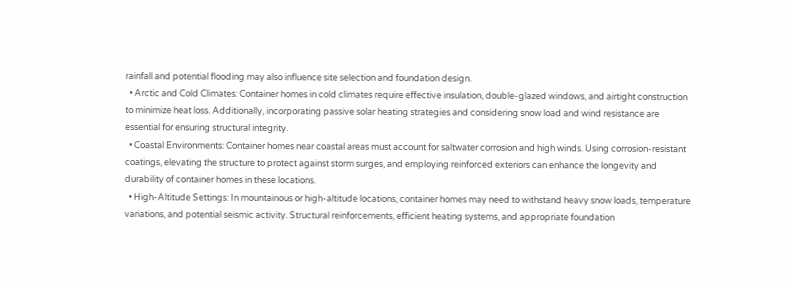rainfall and potential flooding may also influence site selection and foundation design.
  • Arctic and Cold Climates: Container homes in cold climates require effective insulation, double-glazed windows, and airtight construction to minimize heat loss. Additionally, incorporating passive solar heating strategies and considering snow load and wind resistance are essential for ensuring structural integrity.
  • Coastal Environments: Container homes near coastal areas must account for saltwater corrosion and high winds. Using corrosion-resistant coatings, elevating the structure to protect against storm surges, and employing reinforced exteriors can enhance the longevity and durability of container homes in these locations.
  • High-Altitude Settings: In mountainous or high-altitude locations, container homes may need to withstand heavy snow loads, temperature variations, and potential seismic activity. Structural reinforcements, efficient heating systems, and appropriate foundation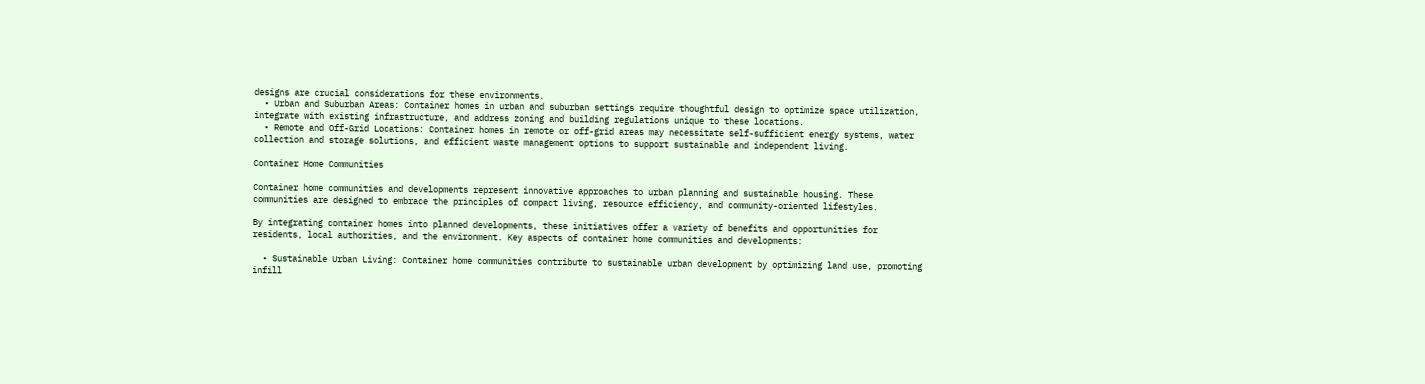designs are crucial considerations for these environments.
  • Urban and Suburban Areas: Container homes in urban and suburban settings require thoughtful design to optimize space utilization, integrate with existing infrastructure, and address zoning and building regulations unique to these locations.
  • Remote and Off-Grid Locations: Container homes in remote or off-grid areas may necessitate self-sufficient energy systems, water collection and storage solutions, and efficient waste management options to support sustainable and independent living.

Container Home Communities

Container home communities and developments represent innovative approaches to urban planning and sustainable housing. These communities are designed to embrace the principles of compact living, resource efficiency, and community-oriented lifestyles.

By integrating container homes into planned developments, these initiatives offer a variety of benefits and opportunities for residents, local authorities, and the environment. Key aspects of container home communities and developments:

  • Sustainable Urban Living: Container home communities contribute to sustainable urban development by optimizing land use, promoting infill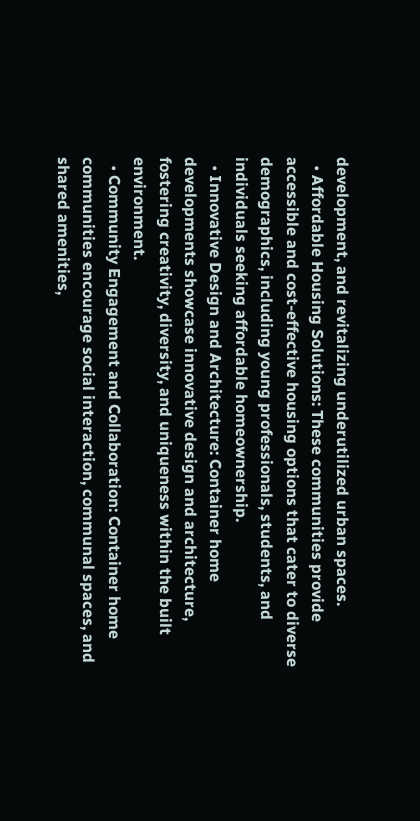development, and revitalizing underutilized urban spaces.
  • Affordable Housing Solutions: These communities provide accessible and cost-effective housing options that cater to diverse demographics, including young professionals, students, and individuals seeking affordable homeownership.
  • Innovative Design and Architecture: Container home developments showcase innovative design and architecture, fostering creativity, diversity, and uniqueness within the built environment.
  • Community Engagement and Collaboration: Container home communities encourage social interaction, communal spaces, and shared amenities,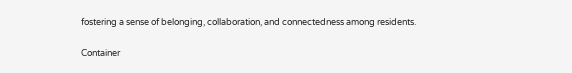fostering a sense of belonging, collaboration, and connectedness among residents.

Container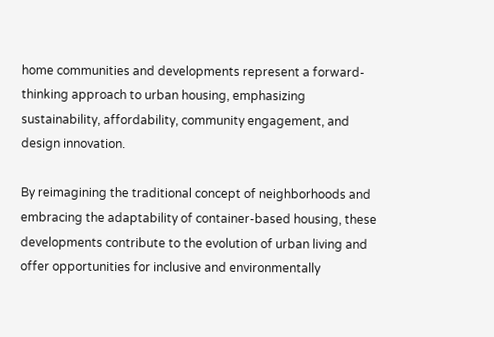home communities and developments represent a forward-thinking approach to urban housing, emphasizing sustainability, affordability, community engagement, and design innovation.

By reimagining the traditional concept of neighborhoods and embracing the adaptability of container-based housing, these developments contribute to the evolution of urban living and offer opportunities for inclusive and environmentally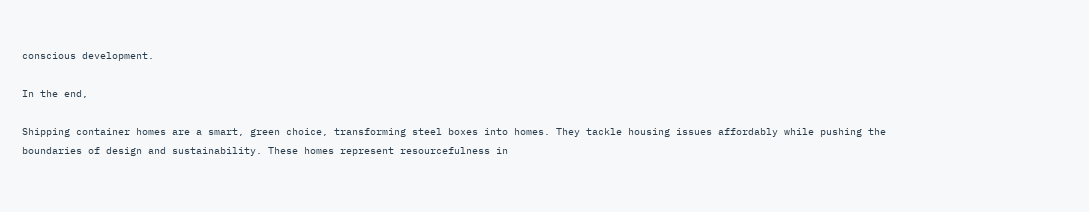conscious development.

In the end,

Shipping container homes are a smart, green choice, transforming steel boxes into homes. They tackle housing issues affordably while pushing the boundaries of design and sustainability. These homes represent resourcefulness in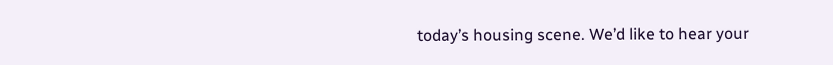today’s housing scene. We’d like to hear your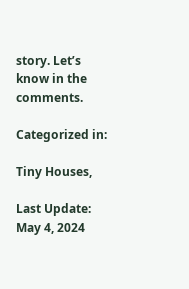story. Let’s know in the comments.

Categorized in:

Tiny Houses,

Last Update: May 4, 2024